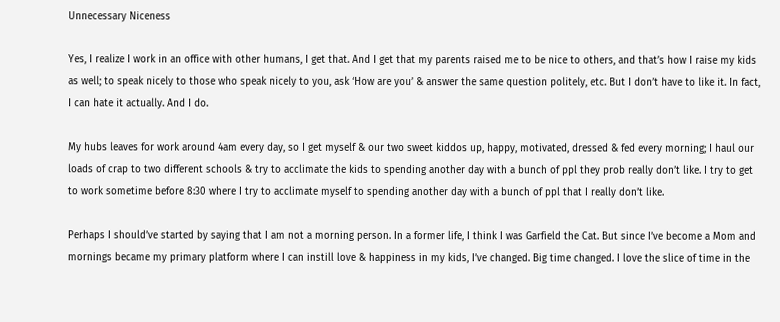Unnecessary Niceness

Yes, I realize I work in an office with other humans, I get that. And I get that my parents raised me to be nice to others, and that’s how I raise my kids as well; to speak nicely to those who speak nicely to you, ask ‘How are you’ & answer the same question politely, etc. But I don’t have to like it. In fact, I can hate it actually. And I do.

My hubs leaves for work around 4am every day, so I get myself & our two sweet kiddos up, happy, motivated, dressed & fed every morning; I haul our loads of crap to two different schools & try to acclimate the kids to spending another day with a bunch of ppl they prob really don’t like. I try to get to work sometime before 8:30 where I try to acclimate myself to spending another day with a bunch of ppl that I really don’t like.

Perhaps I should’ve started by saying that I am not a morning person. In a former life, I think I was Garfield the Cat. But since I’ve become a Mom and mornings became my primary platform where I can instill love & happiness in my kids, I’ve changed. Big time changed. I love the slice of time in the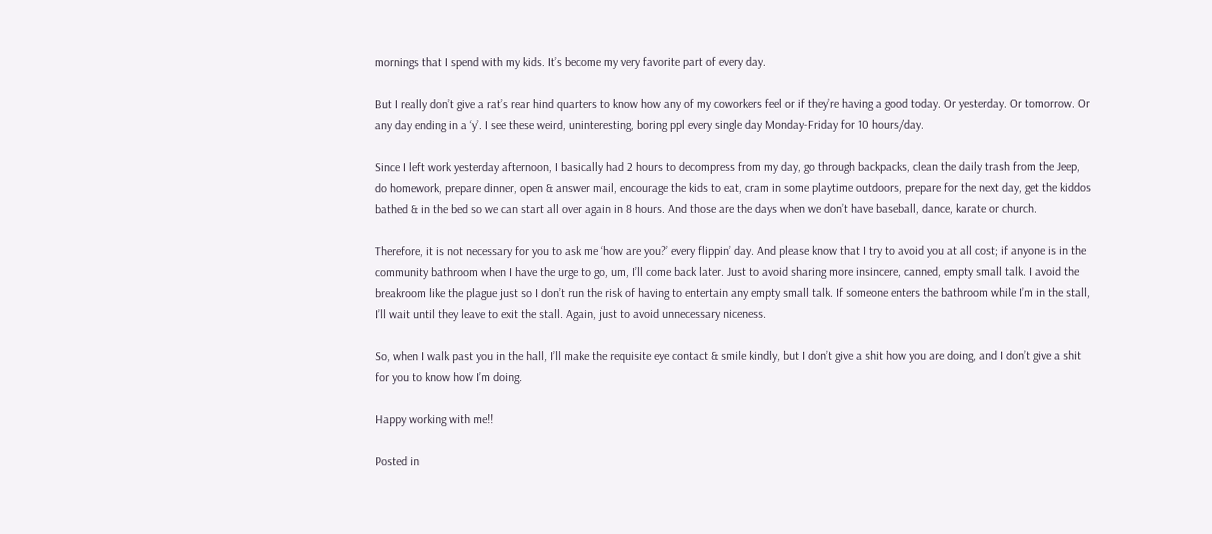mornings that I spend with my kids. It’s become my very favorite part of every day.

But I really don’t give a rat’s rear hind quarters to know how any of my coworkers feel or if they’re having a good today. Or yesterday. Or tomorrow. Or any day ending in a ‘y’. I see these weird, uninteresting, boring ppl every single day Monday-Friday for 10 hours/day.

Since I left work yesterday afternoon, I basically had 2 hours to decompress from my day, go through backpacks, clean the daily trash from the Jeep, do homework, prepare dinner, open & answer mail, encourage the kids to eat, cram in some playtime outdoors, prepare for the next day, get the kiddos bathed & in the bed so we can start all over again in 8 hours. And those are the days when we don’t have baseball, dance, karate or church.

Therefore, it is not necessary for you to ask me ‘how are you?’ every flippin’ day. And please know that I try to avoid you at all cost; if anyone is in the community bathroom when I have the urge to go, um, I’ll come back later. Just to avoid sharing more insincere, canned, empty small talk. I avoid the breakroom like the plague just so I don’t run the risk of having to entertain any empty small talk. If someone enters the bathroom while I’m in the stall, I’ll wait until they leave to exit the stall. Again, just to avoid unnecessary niceness.

So, when I walk past you in the hall, I’ll make the requisite eye contact & smile kindly, but I don’t give a shit how you are doing, and I don’t give a shit for you to know how I’m doing.

Happy working with me!!

Posted in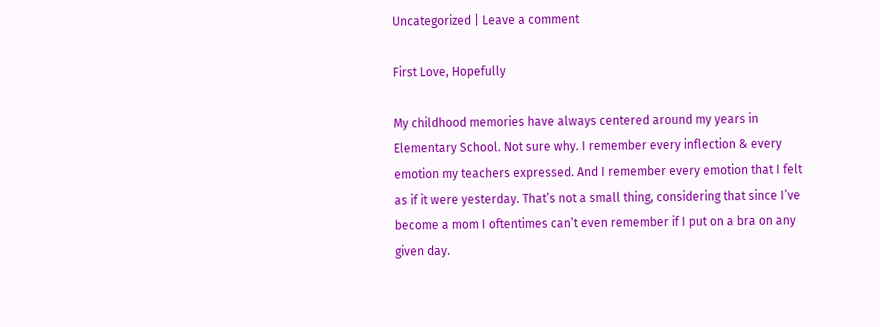Uncategorized | Leave a comment

First Love, Hopefully

My childhood memories have always centered around my years in Elementary School. Not sure why. I remember every inflection & every emotion my teachers expressed. And I remember every emotion that I felt as if it were yesterday. That’s not a small thing, considering that since I’ve become a mom I oftentimes can’t even remember if I put on a bra on any given day.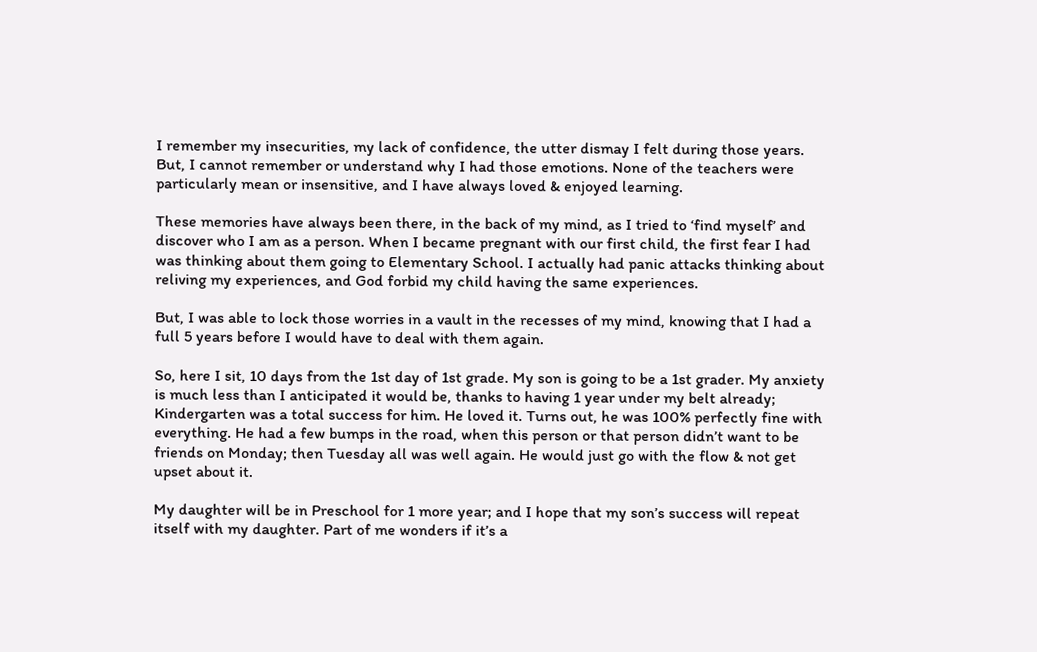I remember my insecurities, my lack of confidence, the utter dismay I felt during those years. But, I cannot remember or understand why I had those emotions. None of the teachers were particularly mean or insensitive, and I have always loved & enjoyed learning.

These memories have always been there, in the back of my mind, as I tried to ‘find myself’ and discover who I am as a person. When I became pregnant with our first child, the first fear I had was thinking about them going to Elementary School. I actually had panic attacks thinking about reliving my experiences, and God forbid my child having the same experiences.

But, I was able to lock those worries in a vault in the recesses of my mind, knowing that I had a full 5 years before I would have to deal with them again.

So, here I sit, 10 days from the 1st day of 1st grade. My son is going to be a 1st grader. My anxiety is much less than I anticipated it would be, thanks to having 1 year under my belt already; Kindergarten was a total success for him. He loved it. Turns out, he was 100% perfectly fine with everything. He had a few bumps in the road, when this person or that person didn’t want to be friends on Monday; then Tuesday all was well again. He would just go with the flow & not get upset about it.

My daughter will be in Preschool for 1 more year; and I hope that my son’s success will repeat itself with my daughter. Part of me wonders if it’s a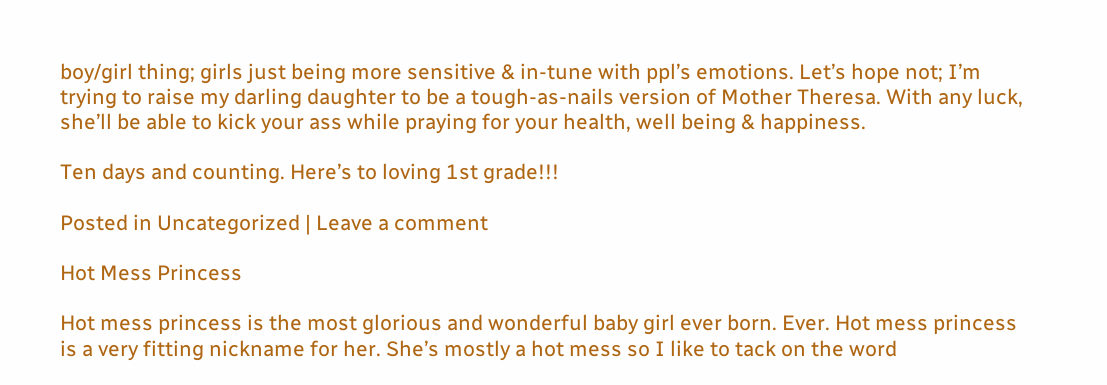boy/girl thing; girls just being more sensitive & in-tune with ppl’s emotions. Let’s hope not; I’m trying to raise my darling daughter to be a tough-as-nails version of Mother Theresa. With any luck, she’ll be able to kick your ass while praying for your health, well being & happiness.

Ten days and counting. Here’s to loving 1st grade!!!

Posted in Uncategorized | Leave a comment

Hot Mess Princess

Hot mess princess is the most glorious and wonderful baby girl ever born. Ever. Hot mess princess is a very fitting nickname for her. She’s mostly a hot mess so I like to tack on the word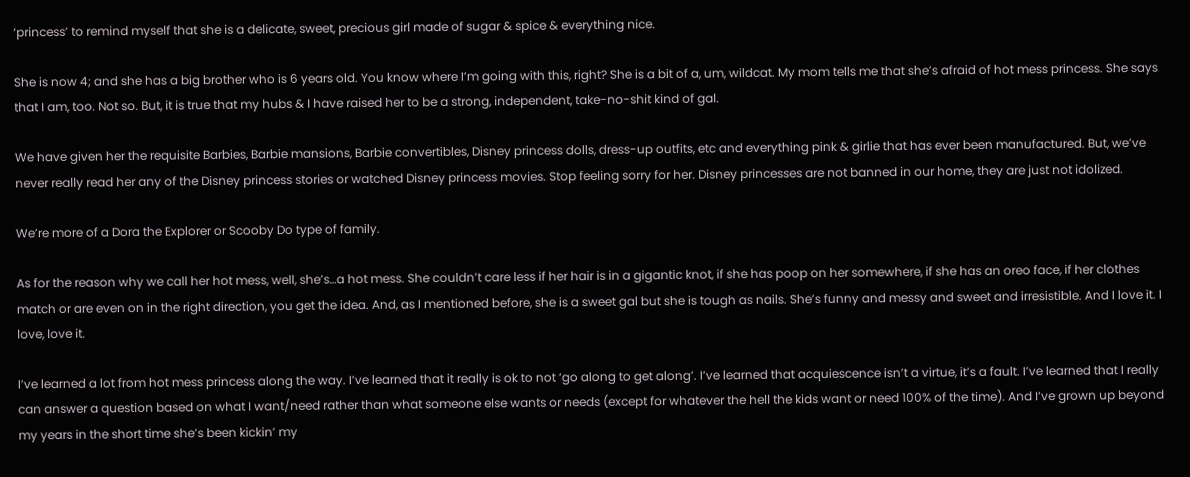‘princess’ to remind myself that she is a delicate, sweet, precious girl made of sugar & spice & everything nice.

She is now 4; and she has a big brother who is 6 years old. You know where I’m going with this, right? She is a bit of a, um, wildcat. My mom tells me that she’s afraid of hot mess princess. She says that I am, too. Not so. But, it is true that my hubs & I have raised her to be a strong, independent, take-no-shit kind of gal.

We have given her the requisite Barbies, Barbie mansions, Barbie convertibles, Disney princess dolls, dress-up outfits, etc and everything pink & girlie that has ever been manufactured. But, we’ve never really read her any of the Disney princess stories or watched Disney princess movies. Stop feeling sorry for her. Disney princesses are not banned in our home, they are just not idolized.

We’re more of a Dora the Explorer or Scooby Do type of family.

As for the reason why we call her hot mess, well, she’s…a hot mess. She couldn’t care less if her hair is in a gigantic knot, if she has poop on her somewhere, if she has an oreo face, if her clothes match or are even on in the right direction, you get the idea. And, as I mentioned before, she is a sweet gal but she is tough as nails. She’s funny and messy and sweet and irresistible. And I love it. I love, love it.

I’ve learned a lot from hot mess princess along the way. I’ve learned that it really is ok to not ‘go along to get along’. I’ve learned that acquiescence isn’t a virtue, it’s a fault. I’ve learned that I really can answer a question based on what I want/need rather than what someone else wants or needs (except for whatever the hell the kids want or need 100% of the time). And I’ve grown up beyond my years in the short time she’s been kickin’ my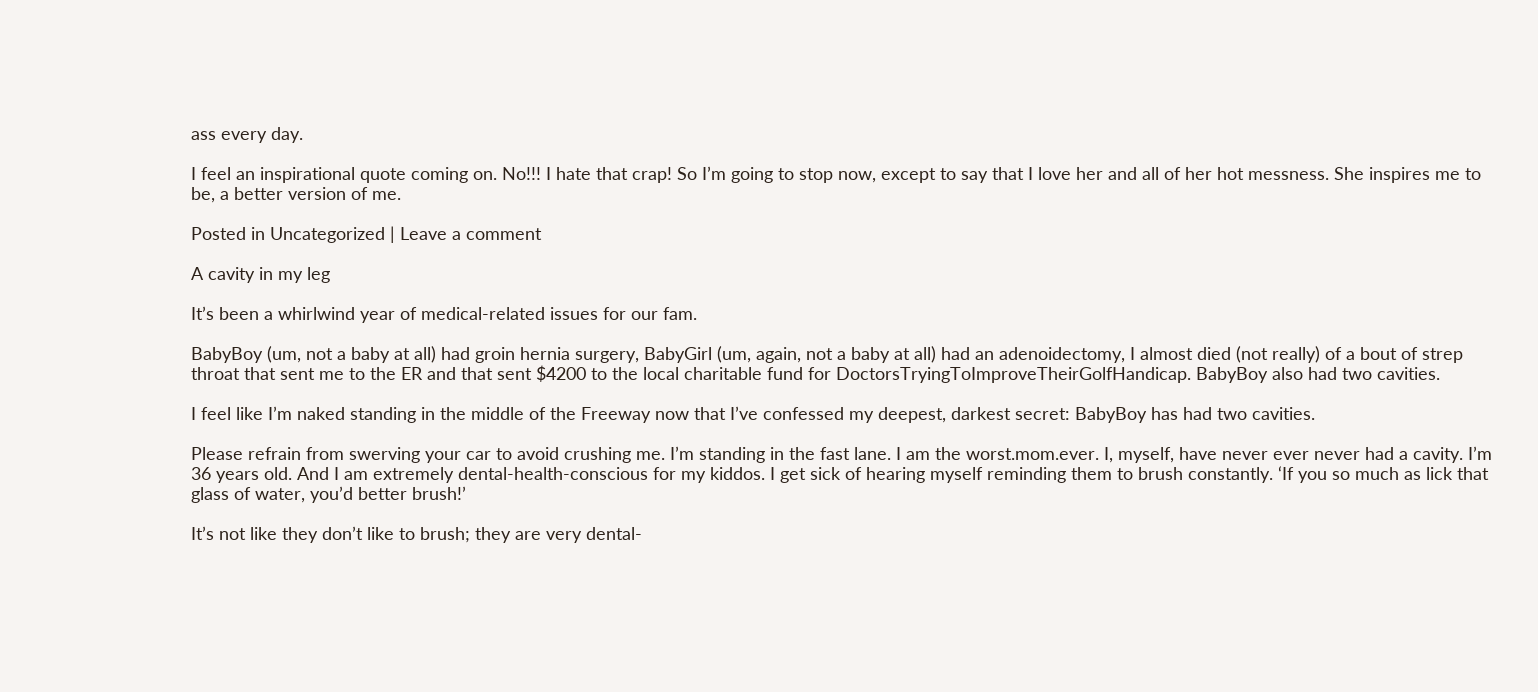ass every day.

I feel an inspirational quote coming on. No!!! I hate that crap! So I’m going to stop now, except to say that I love her and all of her hot messness. She inspires me to be, a better version of me.

Posted in Uncategorized | Leave a comment

A cavity in my leg

It’s been a whirlwind year of medical-related issues for our fam.

BabyBoy (um, not a baby at all) had groin hernia surgery, BabyGirl (um, again, not a baby at all) had an adenoidectomy, I almost died (not really) of a bout of strep throat that sent me to the ER and that sent $4200 to the local charitable fund for DoctorsTryingToImproveTheirGolfHandicap. BabyBoy also had two cavities.

I feel like I’m naked standing in the middle of the Freeway now that I’ve confessed my deepest, darkest secret: BabyBoy has had two cavities.

Please refrain from swerving your car to avoid crushing me. I’m standing in the fast lane. I am the worst.mom.ever. I, myself, have never ever never had a cavity. I’m 36 years old. And I am extremely dental-health-conscious for my kiddos. I get sick of hearing myself reminding them to brush constantly. ‘If you so much as lick that glass of water, you’d better brush!’

It’s not like they don’t like to brush; they are very dental-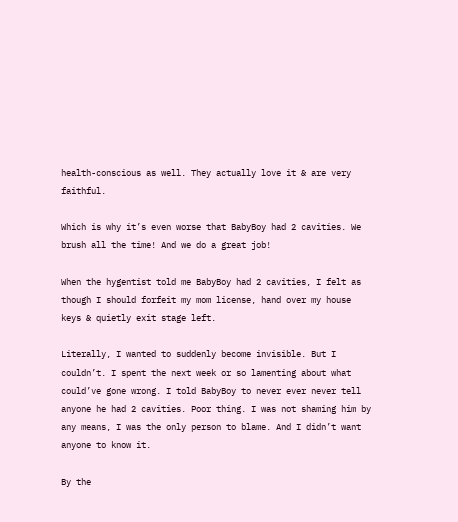health-conscious as well. They actually love it & are very faithful.

Which is why it’s even worse that BabyBoy had 2 cavities. We brush all the time! And we do a great job!

When the hygentist told me BabyBoy had 2 cavities, I felt as though I should forfeit my mom license, hand over my house keys & quietly exit stage left.

Literally, I wanted to suddenly become invisible. But I couldn’t. I spent the next week or so lamenting about what could’ve gone wrong. I told BabyBoy to never ever never tell anyone he had 2 cavities. Poor thing. I was not shaming him by any means, I was the only person to blame. And I didn’t want anyone to know it.

By the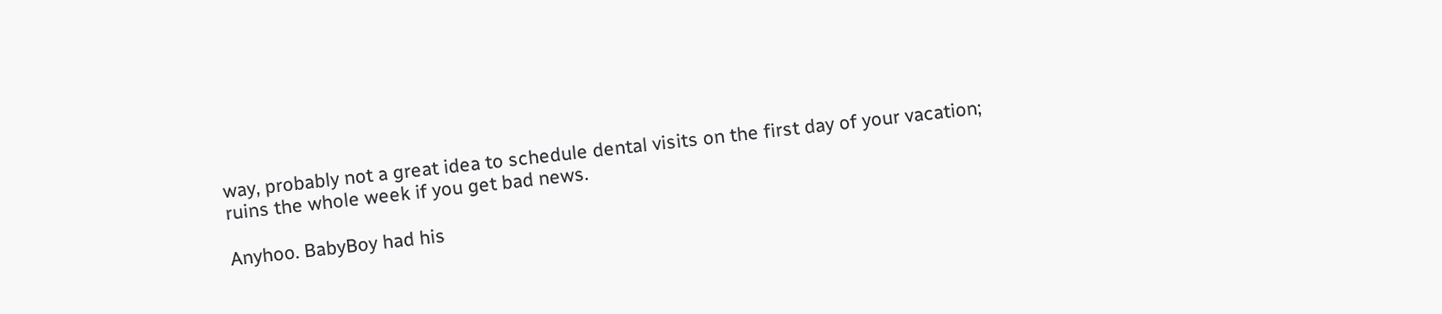way, probably not a great idea to schedule dental visits on the first day of your vacation; ruins the whole week if you get bad news.

Anyhoo. BabyBoy had his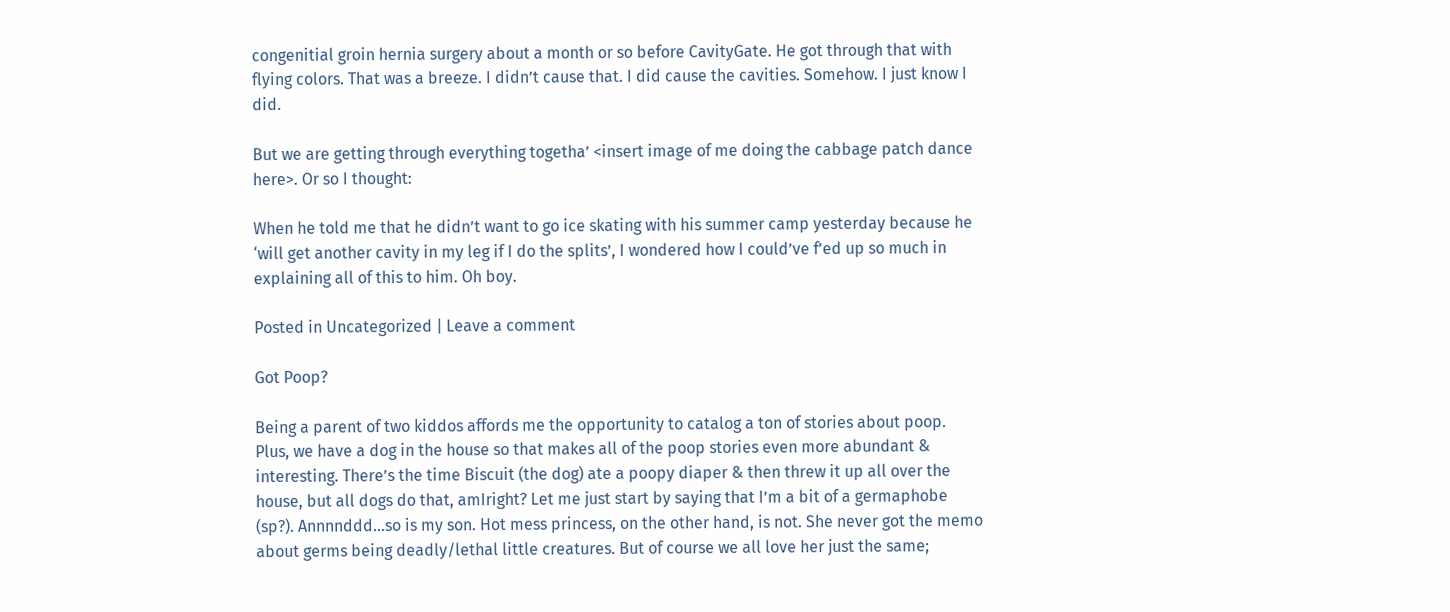congenitial groin hernia surgery about a month or so before CavityGate. He got through that with flying colors. That was a breeze. I didn’t cause that. I did cause the cavities. Somehow. I just know I did.

But we are getting through everything togetha’ <insert image of me doing the cabbage patch dance here>. Or so I thought:

When he told me that he didn’t want to go ice skating with his summer camp yesterday because he ‘will get another cavity in my leg if I do the splits’, I wondered how I could’ve f’ed up so much in explaining all of this to him. Oh boy.

Posted in Uncategorized | Leave a comment

Got Poop?

Being a parent of two kiddos affords me the opportunity to catalog a ton of stories about poop. Plus, we have a dog in the house so that makes all of the poop stories even more abundant & interesting. There’s the time Biscuit (the dog) ate a poopy diaper & then threw it up all over the house, but all dogs do that, amIright? Let me just start by saying that I’m a bit of a germaphobe (sp?). Annnnddd…so is my son. Hot mess princess, on the other hand, is not. She never got the memo about germs being deadly/lethal little creatures. But of course we all love her just the same;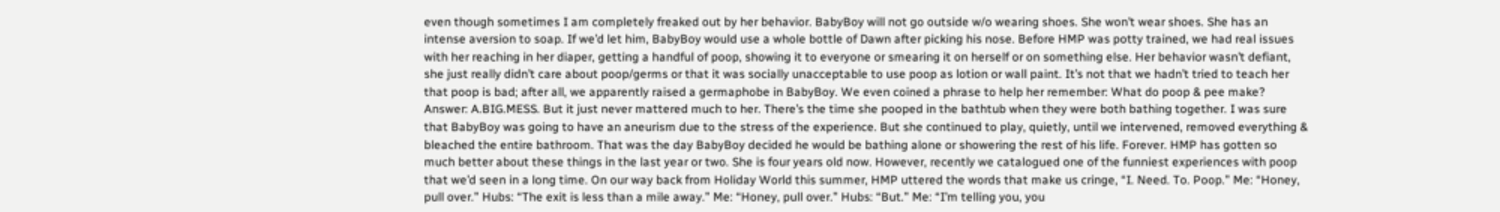even though sometimes I am completely freaked out by her behavior. BabyBoy will not go outside w/o wearing shoes. She won’t wear shoes. She has an intense aversion to soap. If we’d let him, BabyBoy would use a whole bottle of Dawn after picking his nose. Before HMP was potty trained, we had real issues with her reaching in her diaper, getting a handful of poop, showing it to everyone or smearing it on herself or on something else. Her behavior wasn’t defiant, she just really didn’t care about poop/germs or that it was socially unacceptable to use poop as lotion or wall paint. It’s not that we hadn’t tried to teach her that poop is bad; after all, we apparently raised a germaphobe in BabyBoy. We even coined a phrase to help her remember: What do poop & pee make? Answer: A.BIG.MESS. But it just never mattered much to her. There’s the time she pooped in the bathtub when they were both bathing together. I was sure that BabyBoy was going to have an aneurism due to the stress of the experience. But she continued to play, quietly, until we intervened, removed everything & bleached the entire bathroom. That was the day BabyBoy decided he would be bathing alone or showering the rest of his life. Forever. HMP has gotten so much better about these things in the last year or two. She is four years old now. However, recently we catalogued one of the funniest experiences with poop that we’d seen in a long time. On our way back from Holiday World this summer, HMP uttered the words that make us cringe, “I. Need. To. Poop.” Me: “Honey, pull over.” Hubs: “The exit is less than a mile away.” Me: “Honey, pull over.” Hubs: “But.” Me: “I’m telling you, you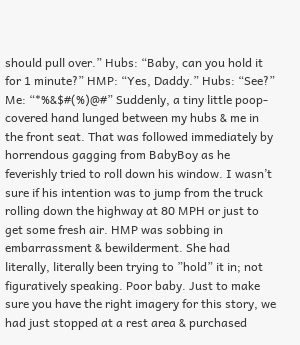should pull over.” Hubs: “Baby, can you hold it for 1 minute?” HMP: “Yes, Daddy.” Hubs: “See?” Me: “*%&$#(%)@#” Suddenly, a tiny little poop-covered hand lunged between my hubs & me in the front seat. That was followed immediately by horrendous gagging from BabyBoy as he feverishly tried to roll down his window. I wasn’t sure if his intention was to jump from the truck rolling down the highway at 80 MPH or just to get some fresh air. HMP was sobbing in embarrassment & bewilderment. She had literally, literally been trying to ”hold” it in; not figuratively speaking. Poor baby. Just to make sure you have the right imagery for this story, we had just stopped at a rest area & purchased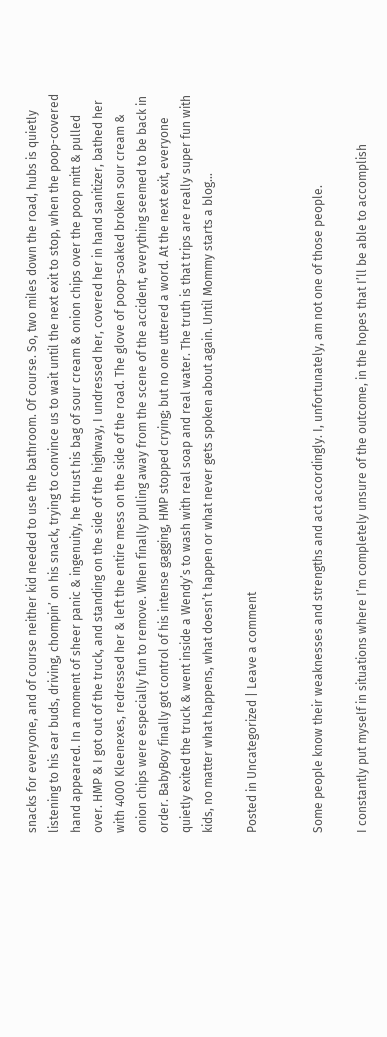snacks for everyone, and of course neither kid needed to use the bathroom. Of course. So, two miles down the road, hubs is quietly listening to his ear buds, driving, chompin’ on his snack, trying to convince us to wait until the next exit to stop, when the poop-covered hand appeared. In a moment of sheer panic & ingenuity, he thrust his bag of sour cream & onion chips over the poop mitt & pulled over. HMP & I got out of the truck, and standing on the side of the highway, I undressed her, covered her in hand sanitizer, bathed her with 4000 Kleenexes, redressed her & left the entire mess on the side of the road. The glove of poop-soaked broken sour cream & onion chips were especially fun to remove. When finally pulling away from the scene of the accident, everything seemed to be back in order. BabyBoy finally got control of his intense gagging, HMP stopped crying; but no one uttered a word. At the next exit, everyone quietly exited the truck & went inside a Wendy’s to wash with real soap and real water. The truth is that trips are really super fun with kids, no matter what happens, what doesn’t happen or what never gets spoken about again. Until Mommy starts a blog…

Posted in Uncategorized | Leave a comment


Some people know their weaknesses and strengths and act accordingly. I, unfortunately, am not one of those people.

I constantly put myself in situations where I’m completely unsure of the outcome, in the hopes that I’ll be able to accomplish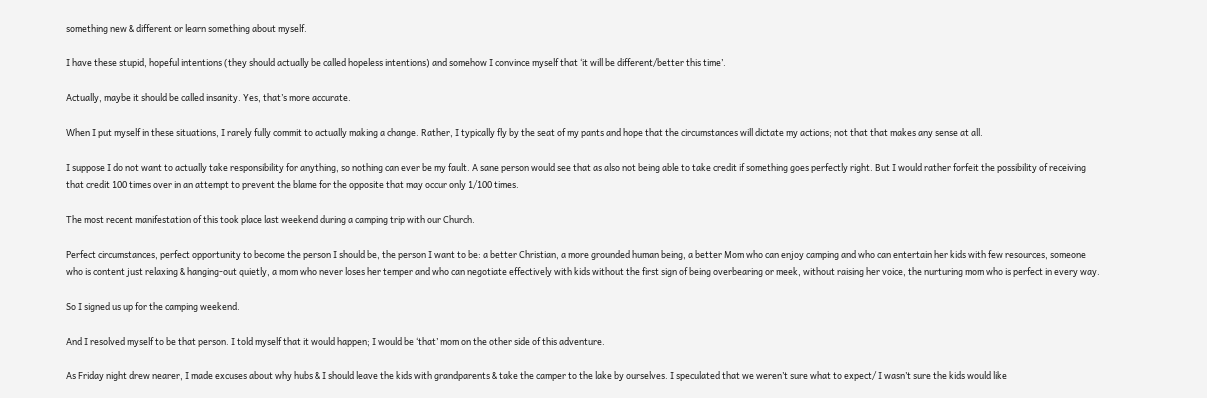something new & different or learn something about myself.

I have these stupid, hopeful intentions (they should actually be called hopeless intentions) and somehow I convince myself that ‘it will be different/better this time’.

Actually, maybe it should be called insanity. Yes, that’s more accurate.

When I put myself in these situations, I rarely fully commit to actually making a change. Rather, I typically fly by the seat of my pants and hope that the circumstances will dictate my actions; not that that makes any sense at all.

I suppose I do not want to actually take responsibility for anything, so nothing can ever be my fault. A sane person would see that as also not being able to take credit if something goes perfectly right. But I would rather forfeit the possibility of receiving that credit 100 times over in an attempt to prevent the blame for the opposite that may occur only 1/100 times.

The most recent manifestation of this took place last weekend during a camping trip with our Church.

Perfect circumstances, perfect opportunity to become the person I should be, the person I want to be: a better Christian, a more grounded human being, a better Mom who can enjoy camping and who can entertain her kids with few resources, someone who is content just relaxing & hanging-out quietly, a mom who never loses her temper and who can negotiate effectively with kids without the first sign of being overbearing or meek, without raising her voice, the nurturing mom who is perfect in every way.

So I signed us up for the camping weekend.

And I resolved myself to be that person. I told myself that it would happen; I would be ‘that’ mom on the other side of this adventure.

As Friday night drew nearer, I made excuses about why hubs & I should leave the kids with grandparents & take the camper to the lake by ourselves. I speculated that we weren’t sure what to expect/ I wasn’t sure the kids would like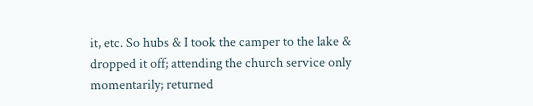it, etc. So hubs & I took the camper to the lake & dropped it off; attending the church service only momentarily; returned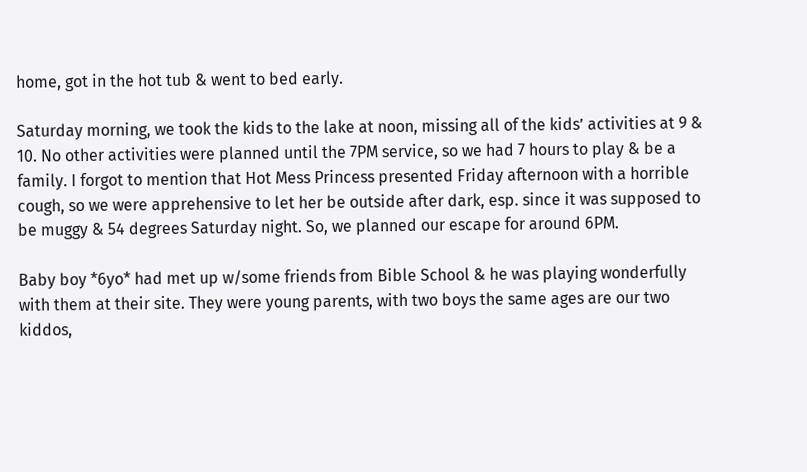home, got in the hot tub & went to bed early.

Saturday morning, we took the kids to the lake at noon, missing all of the kids’ activities at 9 & 10. No other activities were planned until the 7PM service, so we had 7 hours to play & be a family. I forgot to mention that Hot Mess Princess presented Friday afternoon with a horrible cough, so we were apprehensive to let her be outside after dark, esp. since it was supposed to be muggy & 54 degrees Saturday night. So, we planned our escape for around 6PM.

Baby boy *6yo* had met up w/some friends from Bible School & he was playing wonderfully with them at their site. They were young parents, with two boys the same ages are our two kiddos,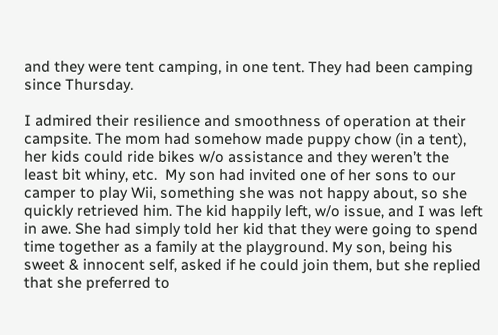and they were tent camping, in one tent. They had been camping since Thursday.

I admired their resilience and smoothness of operation at their campsite. The mom had somehow made puppy chow (in a tent), her kids could ride bikes w/o assistance and they weren’t the least bit whiny, etc.  My son had invited one of her sons to our camper to play Wii, something she was not happy about, so she quickly retrieved him. The kid happily left, w/o issue, and I was left in awe. She had simply told her kid that they were going to spend time together as a family at the playground. My son, being his sweet & innocent self, asked if he could join them, but she replied that she preferred to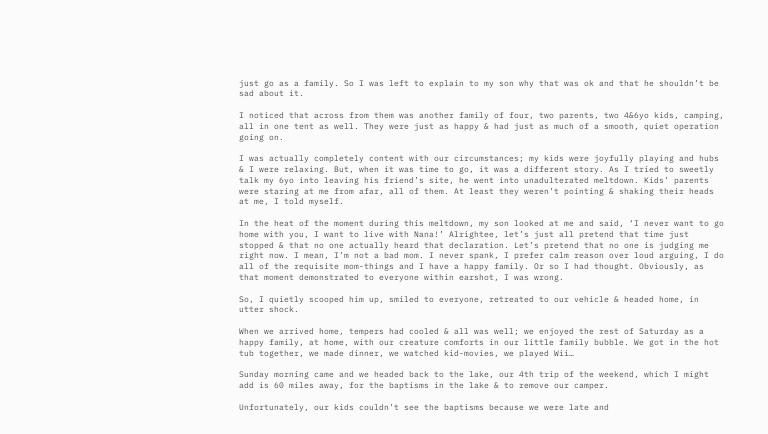just go as a family. So I was left to explain to my son why that was ok and that he shouldn’t be sad about it.

I noticed that across from them was another family of four, two parents, two 4&6yo kids, camping, all in one tent as well. They were just as happy & had just as much of a smooth, quiet operation going on.

I was actually completely content with our circumstances; my kids were joyfully playing and hubs & I were relaxing. But, when it was time to go, it was a different story. As I tried to sweetly talk my 6yo into leaving his friend’s site, he went into unadulterated meltdown. Kids’ parents were staring at me from afar, all of them. At least they weren’t pointing & shaking their heads at me, I told myself.

In the heat of the moment during this meltdown, my son looked at me and said, ‘I never want to go home with you, I want to live with Nana!’ Alrightee, let’s just all pretend that time just stopped & that no one actually heard that declaration. Let’s pretend that no one is judging me right now. I mean, I’m not a bad mom. I never spank, I prefer calm reason over loud arguing, I do all of the requisite mom-things and I have a happy family. Or so I had thought. Obviously, as that moment demonstrated to everyone within earshot, I was wrong.

So, I quietly scooped him up, smiled to everyone, retreated to our vehicle & headed home, in utter shock.

When we arrived home, tempers had cooled & all was well; we enjoyed the rest of Saturday as a happy family, at home, with our creature comforts in our little family bubble. We got in the hot tub together, we made dinner, we watched kid-movies, we played Wii…

Sunday morning came and we headed back to the lake, our 4th trip of the weekend, which I might add is 60 miles away, for the baptisms in the lake & to remove our camper.

Unfortunately, our kids couldn’t see the baptisms because we were late and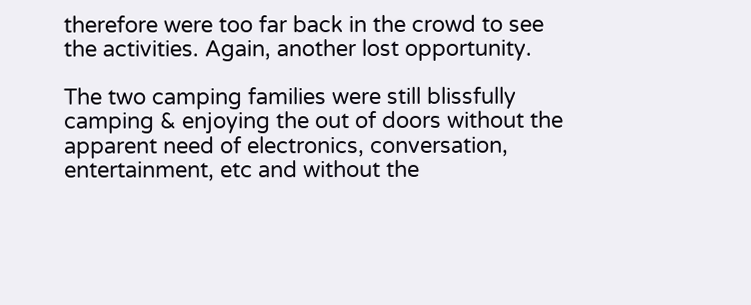therefore were too far back in the crowd to see the activities. Again, another lost opportunity.

The two camping families were still blissfully camping & enjoying the out of doors without the apparent need of electronics, conversation, entertainment, etc and without the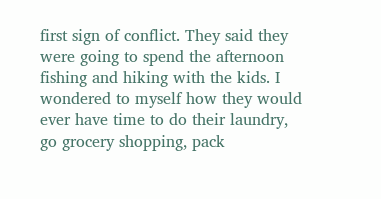first sign of conflict. They said they were going to spend the afternoon fishing and hiking with the kids. I wondered to myself how they would ever have time to do their laundry, go grocery shopping, pack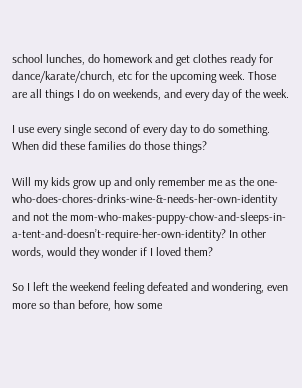school lunches, do homework and get clothes ready for dance/karate/church, etc for the upcoming week. Those are all things I do on weekends, and every day of the week.

I use every single second of every day to do something. When did these families do those things?

Will my kids grow up and only remember me as the one-who-does-chores-drinks-wine-&-needs-her-own-identity and not the mom-who-makes-puppy-chow-and-sleeps-in-a-tent-and-doesn’t-require-her-own-identity? In other words, would they wonder if I loved them?

So I left the weekend feeling defeated and wondering, even more so than before, how some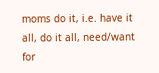moms do it, i.e. have it all, do it all, need/want for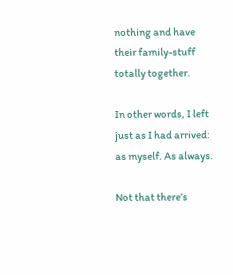nothing and have their family-stuff totally together.

In other words, I left just as I had arrived: as myself. As always.

Not that there’s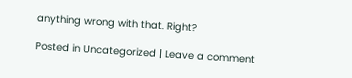anything wrong with that. Right?

Posted in Uncategorized | Leave a comment